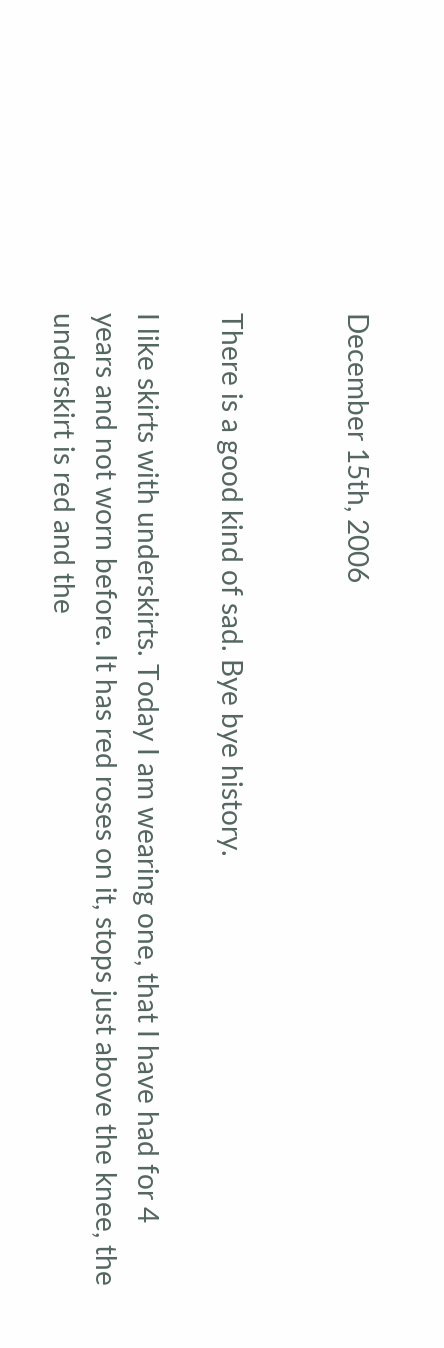December 15th, 2006


There is a good kind of sad. Bye bye history.

I like skirts with underskirts. Today I am wearing one, that I have had for 4 years and not worn before. It has red roses on it, stops just above the knee, the underskirt is red and the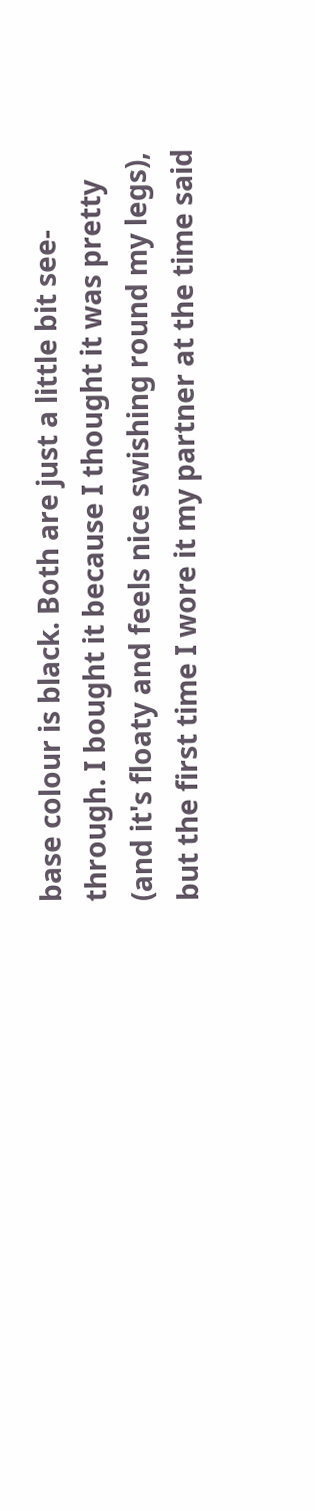base colour is black. Both are just a little bit see-through. I bought it because I thought it was pretty (and it's floaty and feels nice swishing round my legs), but the first time I wore it my partner at the time said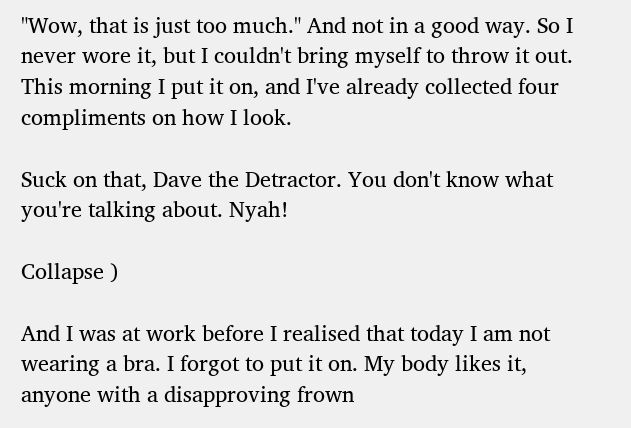"Wow, that is just too much." And not in a good way. So I never wore it, but I couldn't bring myself to throw it out. This morning I put it on, and I've already collected four compliments on how I look.

Suck on that, Dave the Detractor. You don't know what you're talking about. Nyah!

Collapse )

And I was at work before I realised that today I am not wearing a bra. I forgot to put it on. My body likes it, anyone with a disapproving frown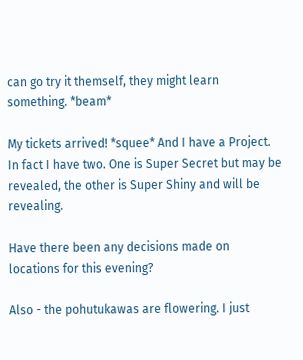can go try it themself, they might learn something. *beam*

My tickets arrived! *squee* And I have a Project. In fact I have two. One is Super Secret but may be revealed, the other is Super Shiny and will be revealing.

Have there been any decisions made on locations for this evening?

Also - the pohutukawas are flowering. I just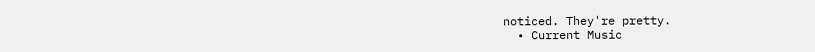noticed. They're pretty.
  • Current Music